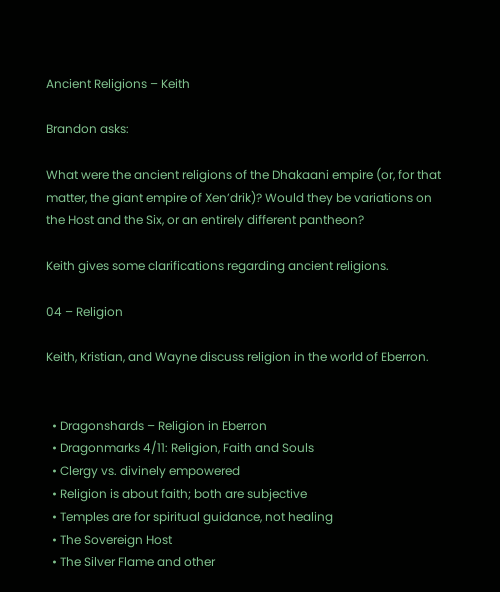Ancient Religions – Keith

Brandon asks:

What were the ancient religions of the Dhakaani empire (or, for that matter, the giant empire of Xen’drik)? Would they be variations on the Host and the Six, or an entirely different pantheon?

Keith gives some clarifications regarding ancient religions.

04 – Religion

Keith, Kristian, and Wayne discuss religion in the world of Eberron.


  • Dragonshards – Religion in Eberron
  • Dragonmarks 4/11: Religion, Faith and Souls
  • Clergy vs. divinely empowered
  • Religion is about faith; both are subjective
  • Temples are for spiritual guidance, not healing
  • The Sovereign Host
  • The Silver Flame and other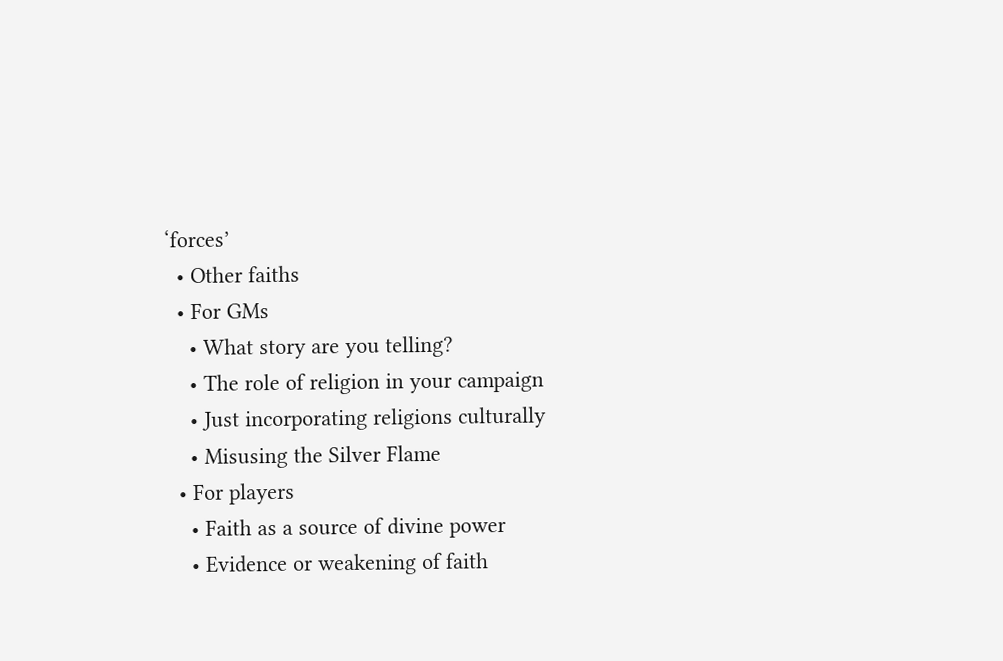‘forces’
  • Other faiths
  • For GMs
    • What story are you telling?
    • The role of religion in your campaign
    • Just incorporating religions culturally
    • Misusing the Silver Flame
  • For players
    • Faith as a source of divine power
    • Evidence or weakening of faith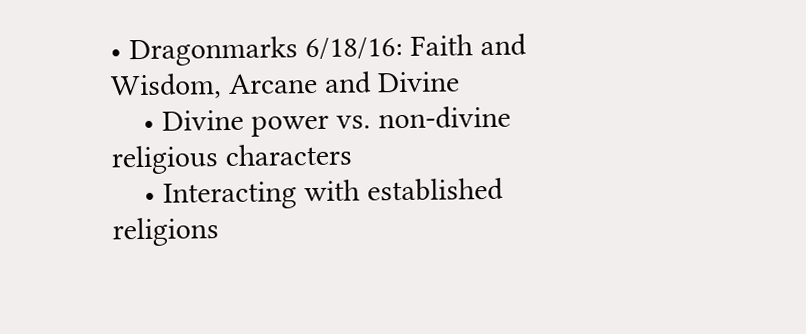• Dragonmarks 6/18/16: Faith and Wisdom, Arcane and Divine
    • Divine power vs. non-divine religious characters
    • Interacting with established religions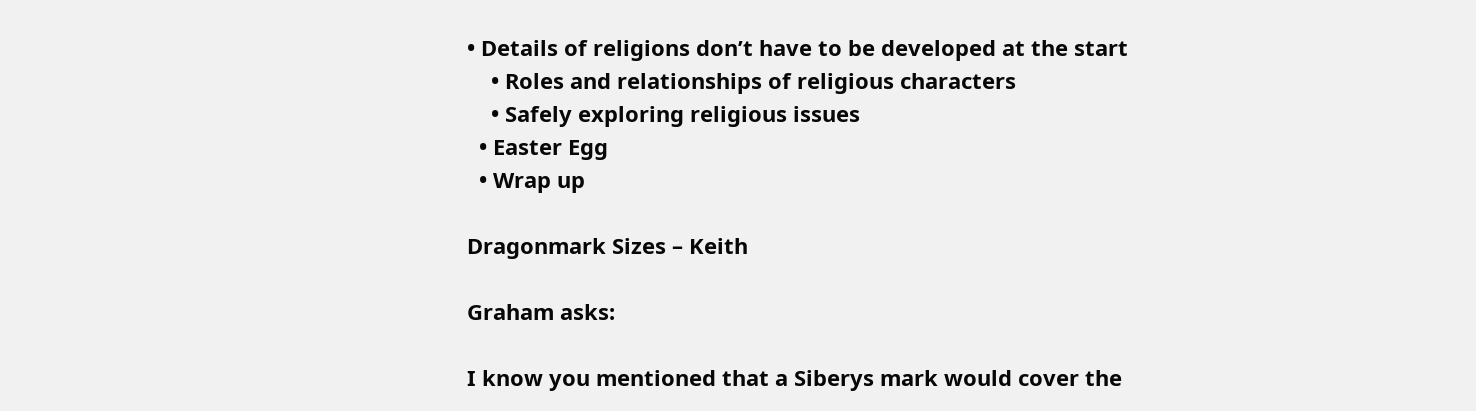• Details of religions don’t have to be developed at the start
    • Roles and relationships of religious characters
    • Safely exploring religious issues
  • Easter Egg
  • Wrap up

Dragonmark Sizes – Keith

Graham asks:

I know you mentioned that a Siberys mark would cover the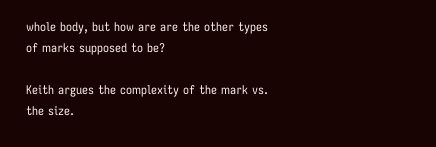whole body, but how are are the other types of marks supposed to be?

Keith argues the complexity of the mark vs. the size.